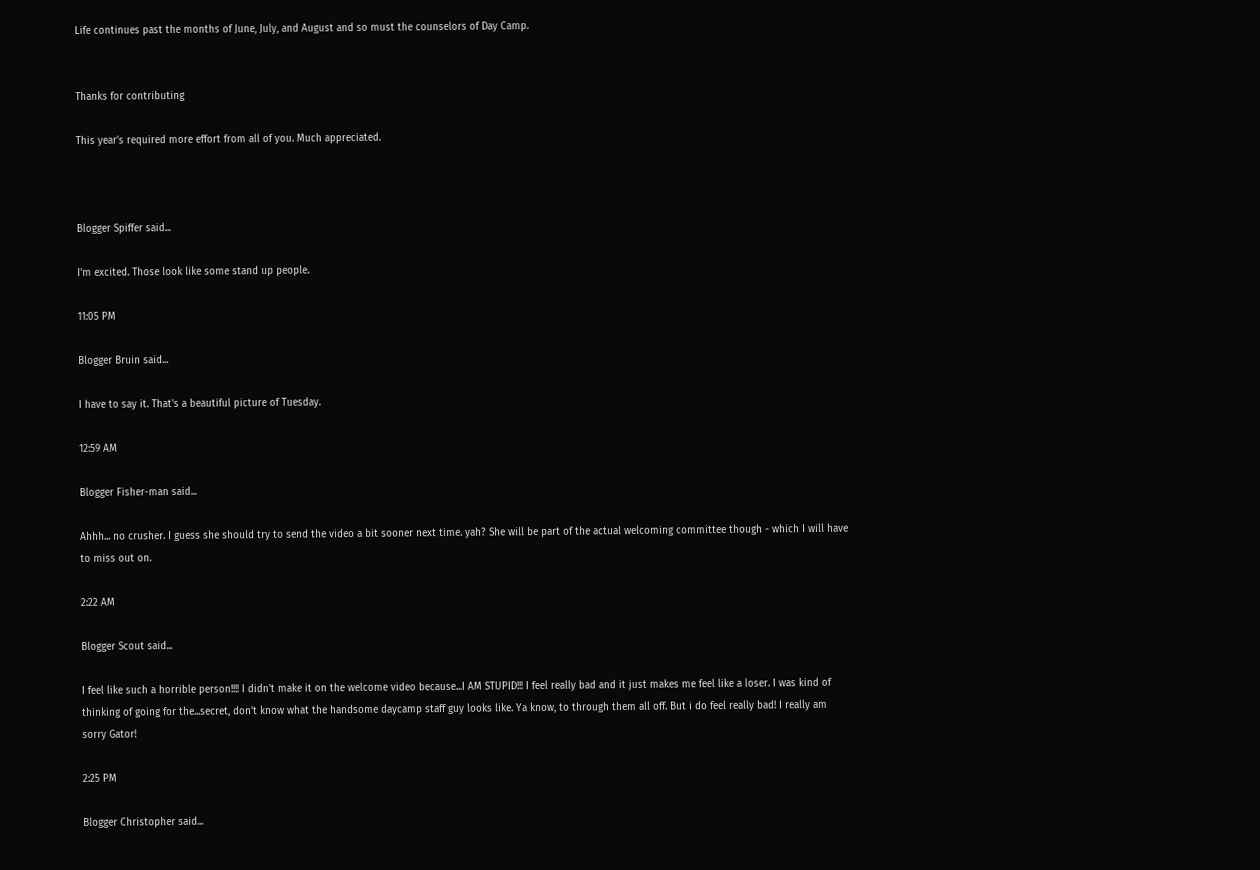Life continues past the months of June, July, and August and so must the counselors of Day Camp.


Thanks for contributing

This year's required more effort from all of you. Much appreciated.



Blogger Spiffer said...

I'm excited. Those look like some stand up people.

11:05 PM

Blogger Bruin said...

I have to say it. That's a beautiful picture of Tuesday.

12:59 AM

Blogger Fisher-man said...

Ahhh... no crusher. I guess she should try to send the video a bit sooner next time. yah? She will be part of the actual welcoming committee though - which I will have to miss out on.

2:22 AM

Blogger Scout said...

I feel like such a horrible person!!!! I didn't make it on the welcome video because...I AM STUPID!!! I feel really bad and it just makes me feel like a loser. I was kind of thinking of going for the...secret, don't know what the handsome daycamp staff guy looks like. Ya know, to through them all off. But i do feel really bad! I really am sorry Gator!

2:25 PM

Blogger Christopher said...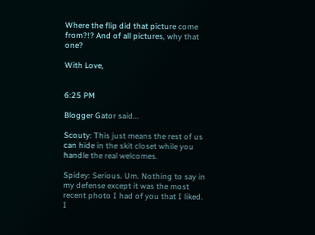Where the flip did that picture come from?!? And of all pictures, why that one?

With Love,


6:25 PM

Blogger Gator said...

Scouty: This just means the rest of us can hide in the skit closet while you handle the real welcomes.

Spidey: Serious. Um. Nothing to say in my defense except it was the most recent photo I had of you that I liked. I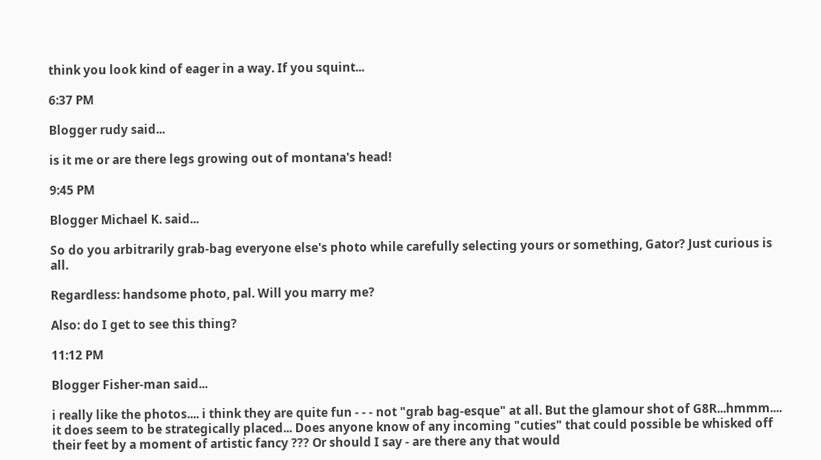think you look kind of eager in a way. If you squint...

6:37 PM

Blogger rudy said...

is it me or are there legs growing out of montana's head!

9:45 PM

Blogger Michael K. said...

So do you arbitrarily grab-bag everyone else's photo while carefully selecting yours or something, Gator? Just curious is all.

Regardless: handsome photo, pal. Will you marry me?

Also: do I get to see this thing?

11:12 PM

Blogger Fisher-man said...

i really like the photos.... i think they are quite fun - - - not "grab bag-esque" at all. But the glamour shot of G8R...hmmm.... it does seem to be strategically placed... Does anyone know of any incoming "cuties" that could possible be whisked off their feet by a moment of artistic fancy ??? Or should I say - are there any that would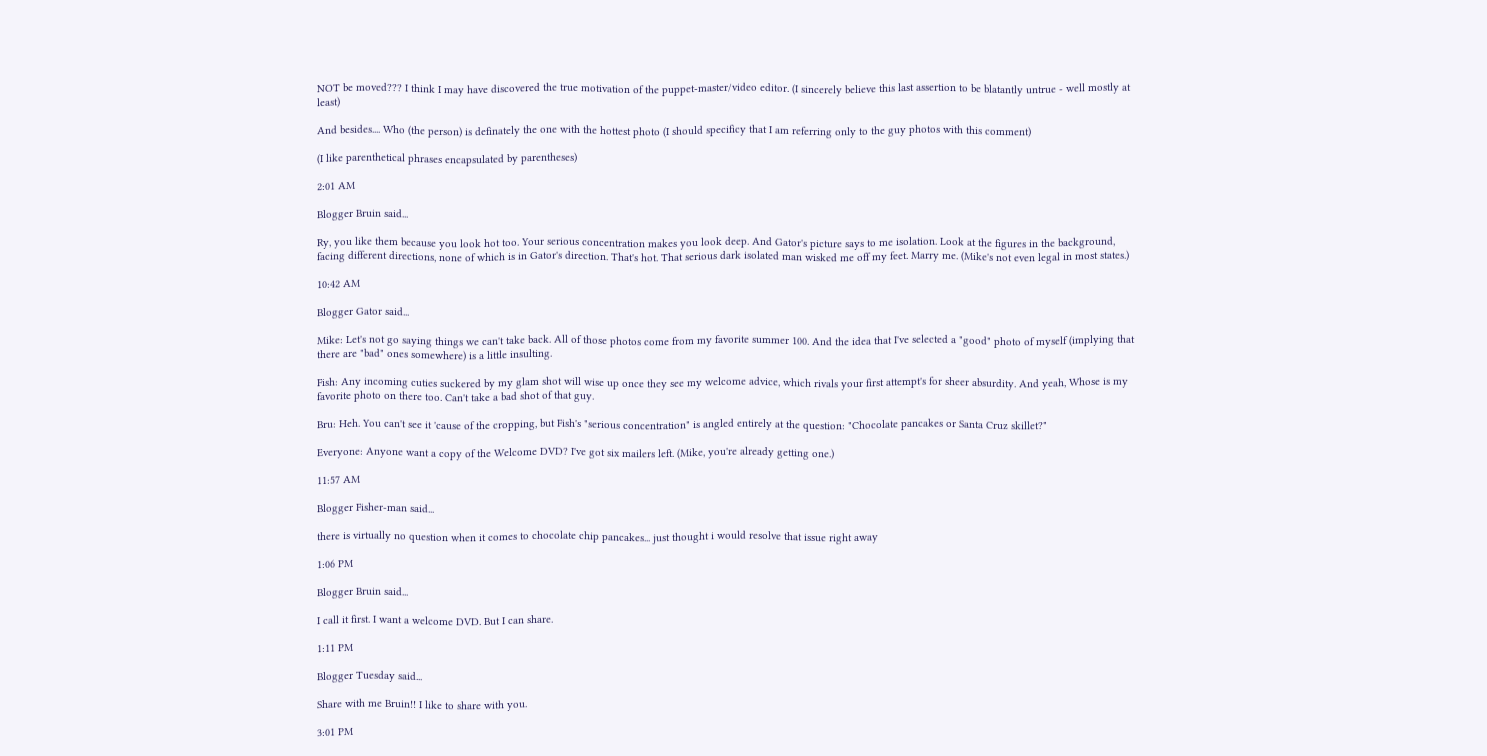NOT be moved??? I think I may have discovered the true motivation of the puppet-master/video editor. (I sincerely believe this last assertion to be blatantly untrue - well mostly at least)

And besides.... Who (the person) is definately the one with the hottest photo (I should specificy that I am referring only to the guy photos with this comment)

(I like parenthetical phrases encapsulated by parentheses)

2:01 AM

Blogger Bruin said...

Ry, you like them because you look hot too. Your serious concentration makes you look deep. And Gator's picture says to me isolation. Look at the figures in the background, facing different directions, none of which is in Gator's direction. That's hot. That serious dark isolated man wisked me off my feet. Marry me. (Mike's not even legal in most states.)

10:42 AM

Blogger Gator said...

Mike: Let's not go saying things we can't take back. All of those photos come from my favorite summer 100. And the idea that I've selected a "good" photo of myself (implying that there are "bad" ones somewhere) is a little insulting.

Fish: Any incoming cuties suckered by my glam shot will wise up once they see my welcome advice, which rivals your first attempt's for sheer absurdity. And yeah, Whose is my favorite photo on there too. Can't take a bad shot of that guy.

Bru: Heh. You can't see it 'cause of the cropping, but Fish's "serious concentration" is angled entirely at the question: "Chocolate pancakes or Santa Cruz skillet?"

Everyone: Anyone want a copy of the Welcome DVD? I've got six mailers left. (Mike, you're already getting one.)

11:57 AM

Blogger Fisher-man said...

there is virtually no question when it comes to chocolate chip pancakes... just thought i would resolve that issue right away

1:06 PM

Blogger Bruin said...

I call it first. I want a welcome DVD. But I can share.

1:11 PM

Blogger Tuesday said...

Share with me Bruin!! I like to share with you.

3:01 PM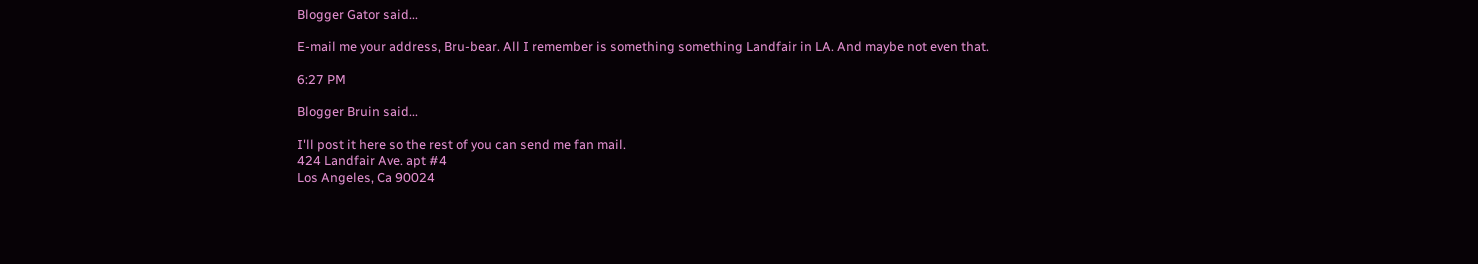Blogger Gator said...

E-mail me your address, Bru-bear. All I remember is something something Landfair in LA. And maybe not even that.

6:27 PM

Blogger Bruin said...

I'll post it here so the rest of you can send me fan mail.
424 Landfair Ave. apt #4
Los Angeles, Ca 90024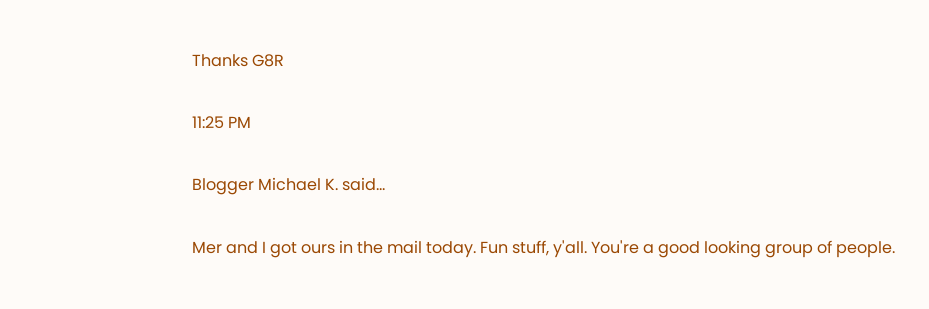Thanks G8R

11:25 PM

Blogger Michael K. said...

Mer and I got ours in the mail today. Fun stuff, y'all. You're a good looking group of people.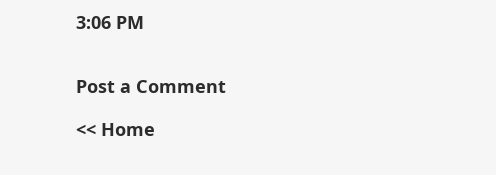3:06 PM


Post a Comment

<< Home